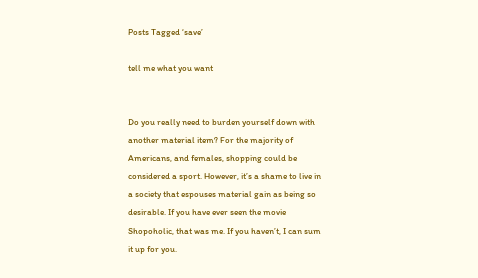Posts Tagged ‘save’

tell me what you want


Do you really need to burden yourself down with another material item? For the majority of Americans, and females, shopping could be considered a sport. However, it’s a shame to live in a society that espouses material gain as being so desirable. If you have ever seen the movie Shopoholic, that was me. If you haven’t, I can sum it up for you.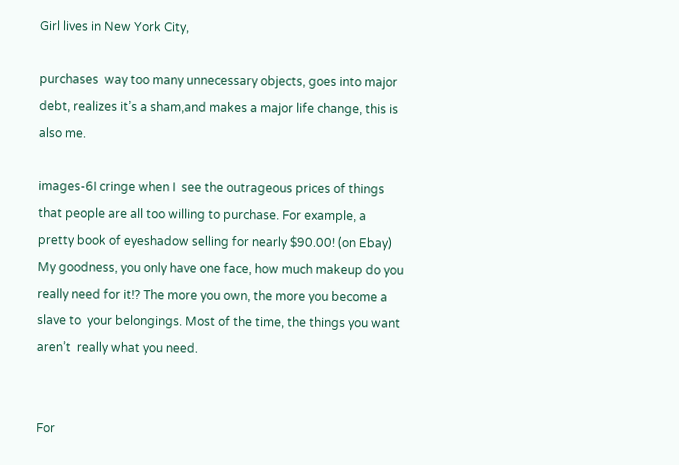Girl lives in New York City,

purchases  way too many unnecessary objects, goes into major debt, realizes it’s a sham,and makes a major life change, this is also me.

images-6I cringe when I  see the outrageous prices of things that people are all too willing to purchase. For example, a pretty book of eyeshadow selling for nearly $90.00! (on Ebay)   My goodness, you only have one face, how much makeup do you really need for it!? The more you own, the more you become a slave to  your belongings. Most of the time, the things you want aren’t  really what you need.


For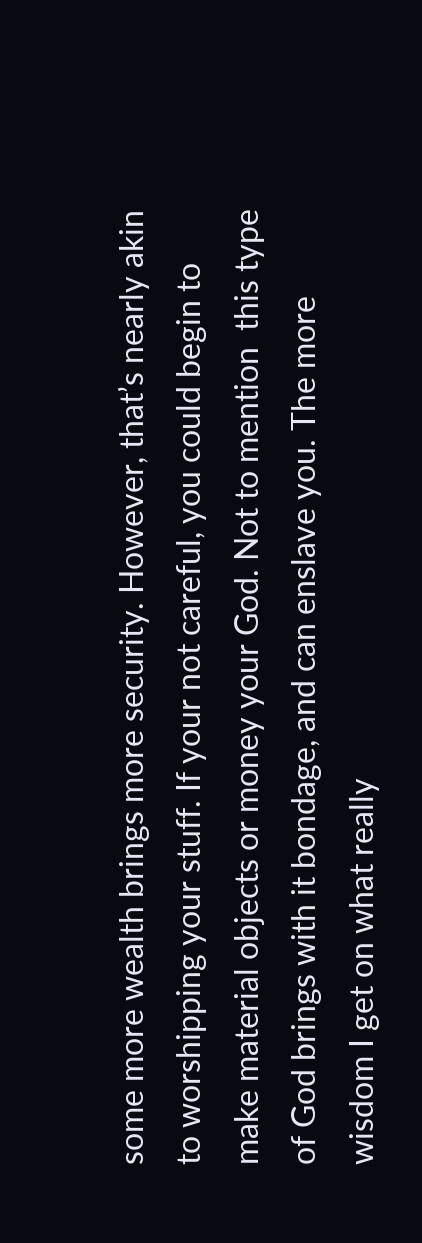some more wealth brings more security. However, that’s nearly akin to worshipping your stuff. If your not careful, you could begin to make material objects or money your God. Not to mention  this type of God brings with it bondage, and can enslave you. The more  wisdom I get on what really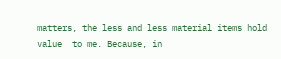matters, the less and less material items hold value  to me. Because, in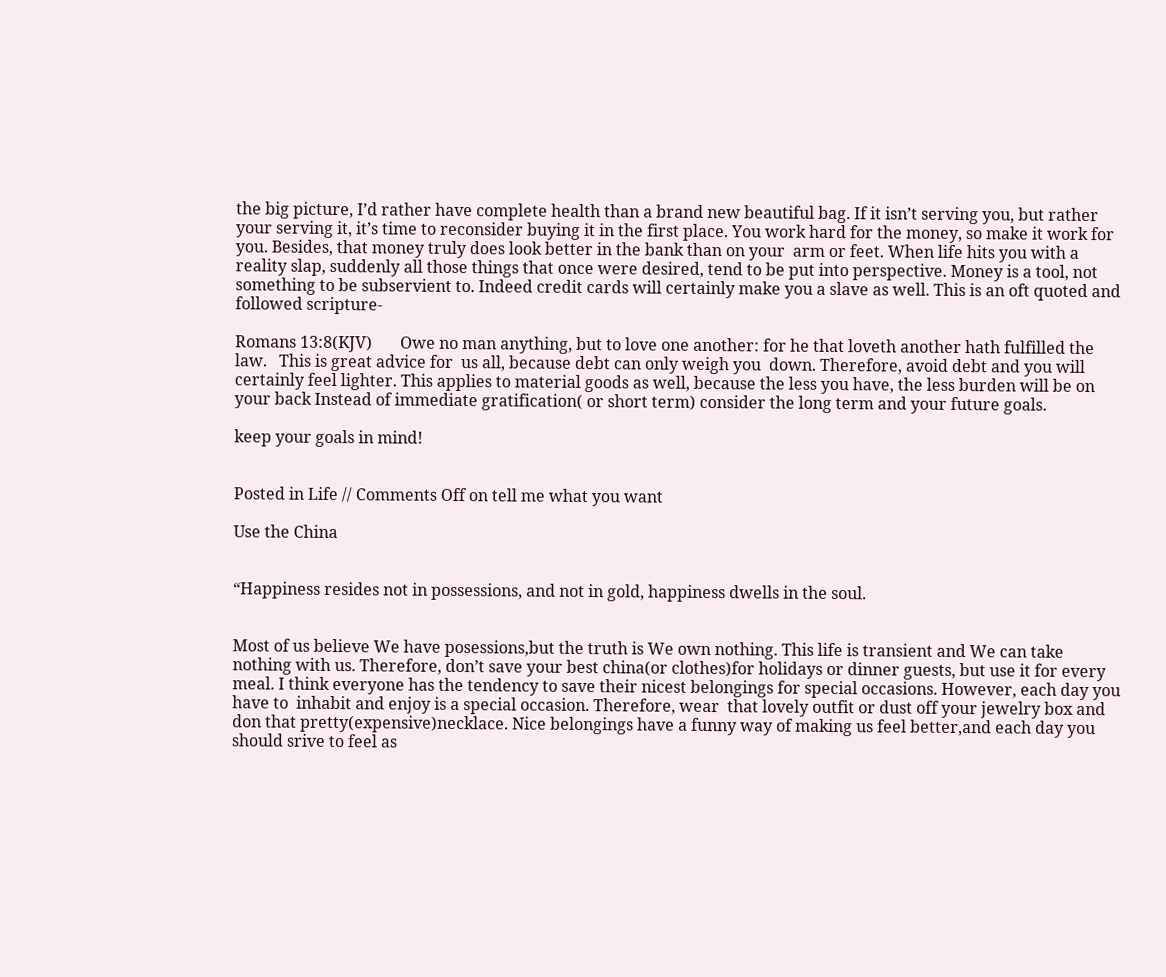the big picture, I’d rather have complete health than a brand new beautiful bag. If it isn’t serving you, but rather your serving it, it’s time to reconsider buying it in the first place. You work hard for the money, so make it work for you. Besides, that money truly does look better in the bank than on your  arm or feet. When life hits you with a reality slap, suddenly all those things that once were desired, tend to be put into perspective. Money is a tool, not something to be subservient to. Indeed credit cards will certainly make you a slave as well. This is an oft quoted and followed scripture-

Romans 13:8(KJV)       Owe no man anything, but to love one another: for he that loveth another hath fulfilled the law.   This is great advice for  us all, because debt can only weigh you  down. Therefore, avoid debt and you will certainly feel lighter. This applies to material goods as well, because the less you have, the less burden will be on your back Instead of immediate gratification( or short term) consider the long term and your future goals.

keep your goals in mind!


Posted in Life // Comments Off on tell me what you want

Use the China


“Happiness resides not in possessions, and not in gold, happiness dwells in the soul.


Most of us believe We have posessions,but the truth is We own nothing. This life is transient and We can take nothing with us. Therefore, don’t save your best china(or clothes)for holidays or dinner guests, but use it for every meal. I think everyone has the tendency to save their nicest belongings for special occasions. However, each day you  have to  inhabit and enjoy is a special occasion. Therefore, wear  that lovely outfit or dust off your jewelry box and don that pretty(expensive)necklace. Nice belongings have a funny way of making us feel better,and each day you should srive to feel as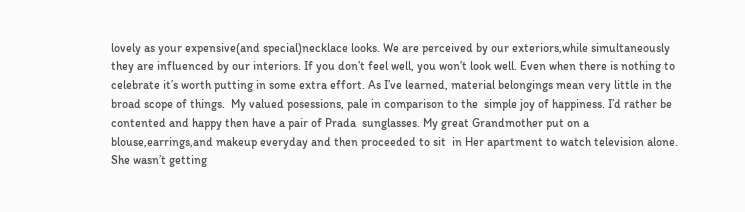lovely as your expensive(and special)necklace looks. We are perceived by our exteriors,while simultaneously  they are influenced by our interiors. If you don’t feel well, you won’t look well. Even when there is nothing to celebrate it’s worth putting in some extra effort. As I’ve learned, material belongings mean very little in the broad scope of things.  My valued posessions, pale in comparison to the  simple joy of happiness. I’d rather be contented and happy then have a pair of Prada  sunglasses. My great Grandmother put on a blouse,earrings,and makeup everyday and then proceeded to sit  in Her apartment to watch television alone. She wasn’t getting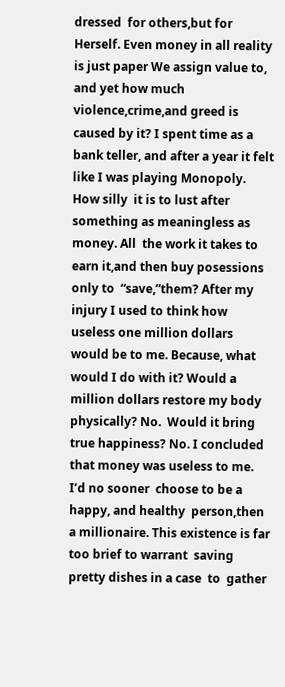dressed  for others,but for Herself. Even money in all reality is just paper We assign value to, and yet how much  violence,crime,and greed is caused by it? I spent time as a bank teller, and after a year it felt like I was playing Monopoly. How silly  it is to lust after something as meaningless as money. All  the work it takes to earn it,and then buy posessions only to  “save,”them? After my injury I used to think how useless one million dollars would be to me. Because, what would I do with it? Would a million dollars restore my body physically? No.  Would it bring true happiness? No. I concluded that money was useless to me. I’d no sooner  choose to be a happy, and healthy  person,then a millionaire. This existence is far too brief to warrant  saving pretty dishes in a case  to  gather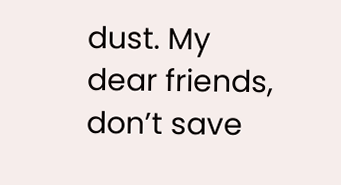dust. My dear friends, don’t save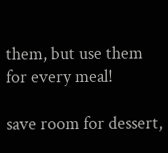them, but use them for every meal!

save room for dessert,